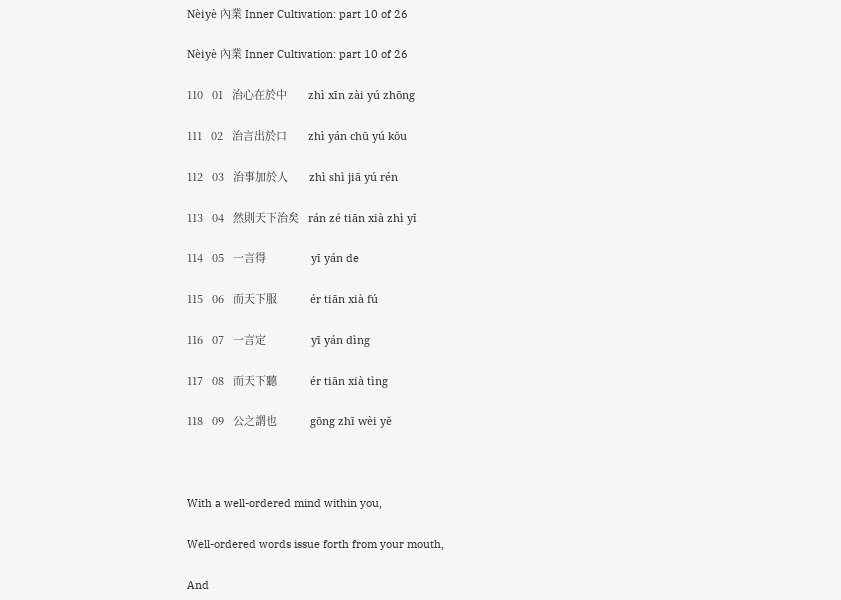Nèiyè 內業 Inner Cultivation: part 10 of 26

Nèiyè 內業 Inner Cultivation: part 10 of 26

110   01   治心在於中       zhì xīn zài yú zhōng

111   02   治言出於口       zhì yán chū yú kŏu

112   03   治事加於人       zhì shì jiā yú rén

113   04   然則天下治矣   rán zé tiān xià zhì yĭ

114   05   一言得               yī yán de

115   06   而天下服           ér tiān xià fú

116   07   一言定               yī yán dìng

117   08   而天下聽           ér tiān xià tìng

118   09   公之謂也           gōng zhī wèi yĕ



With a well-ordered mind within you,

Well-ordered words issue forth from your mouth,

And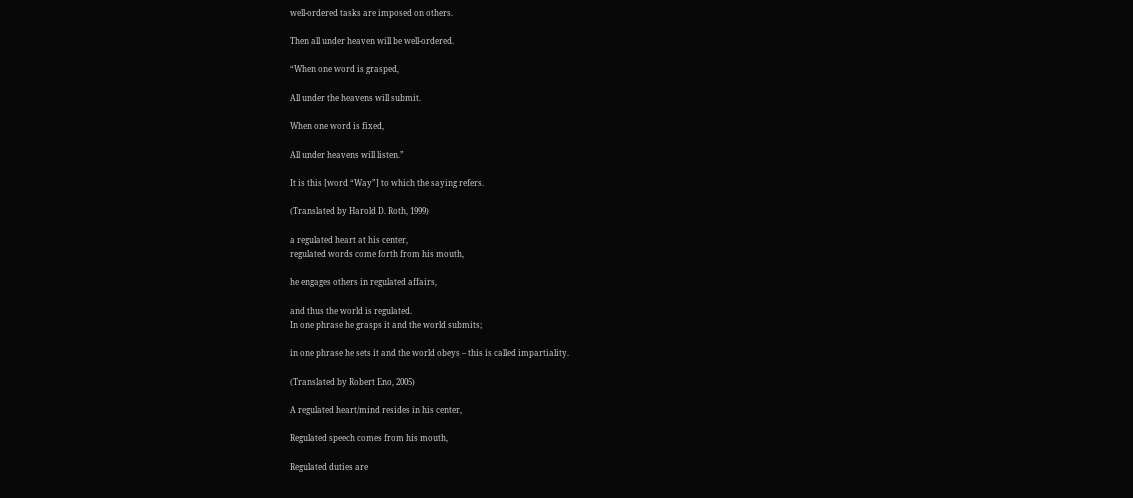well-ordered tasks are imposed on others.

Then all under heaven will be well-ordered.

“When one word is grasped,

All under the heavens will submit.

When one word is fixed,

All under heavens will listen.”

It is this [word “Way”] to which the saying refers.

(Translated by Harold D. Roth, 1999)

a regulated heart at his center,
regulated words come forth from his mouth,

he engages others in regulated affairs,

and thus the world is regulated.
In one phrase he grasps it and the world submits;

in one phrase he sets it and the world obeys – this is called impartiality.

(Translated by Robert Eno, 2005)

A regulated heart/mind resides in his center,

Regulated speech comes from his mouth,

Regulated duties are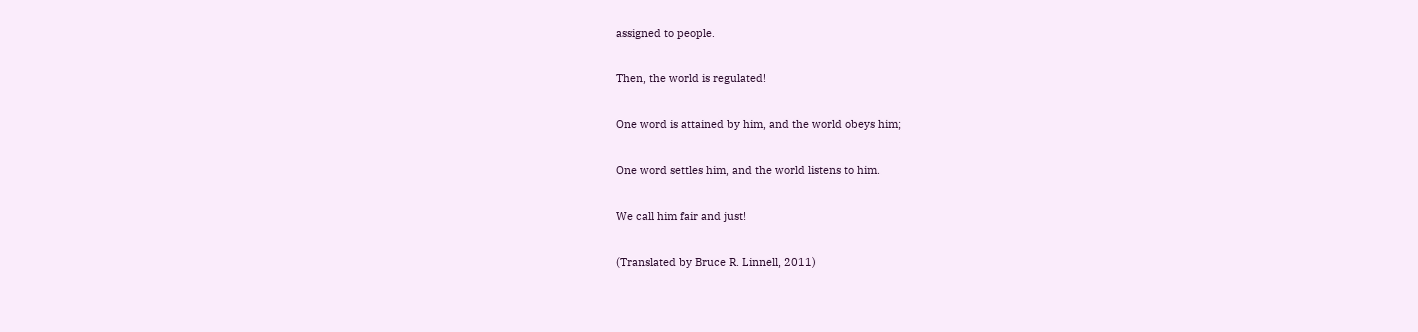assigned to people.

Then, the world is regulated!

One word is attained by him, and the world obeys him;

One word settles him, and the world listens to him.

We call him fair and just!

(Translated by Bruce R. Linnell, 2011)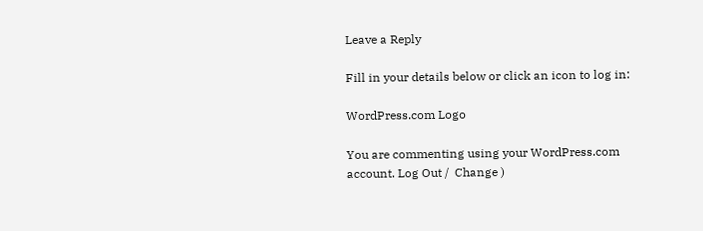Leave a Reply

Fill in your details below or click an icon to log in:

WordPress.com Logo

You are commenting using your WordPress.com account. Log Out /  Change )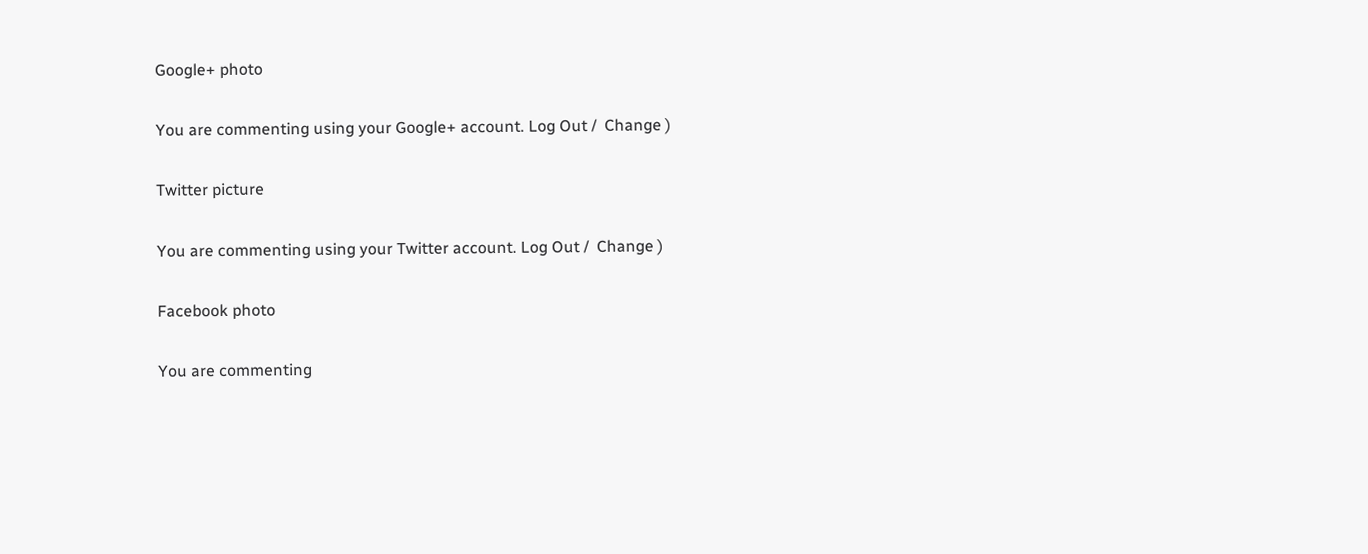Google+ photo

You are commenting using your Google+ account. Log Out /  Change )

Twitter picture

You are commenting using your Twitter account. Log Out /  Change )

Facebook photo

You are commenting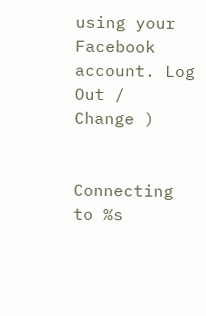using your Facebook account. Log Out /  Change )


Connecting to %s